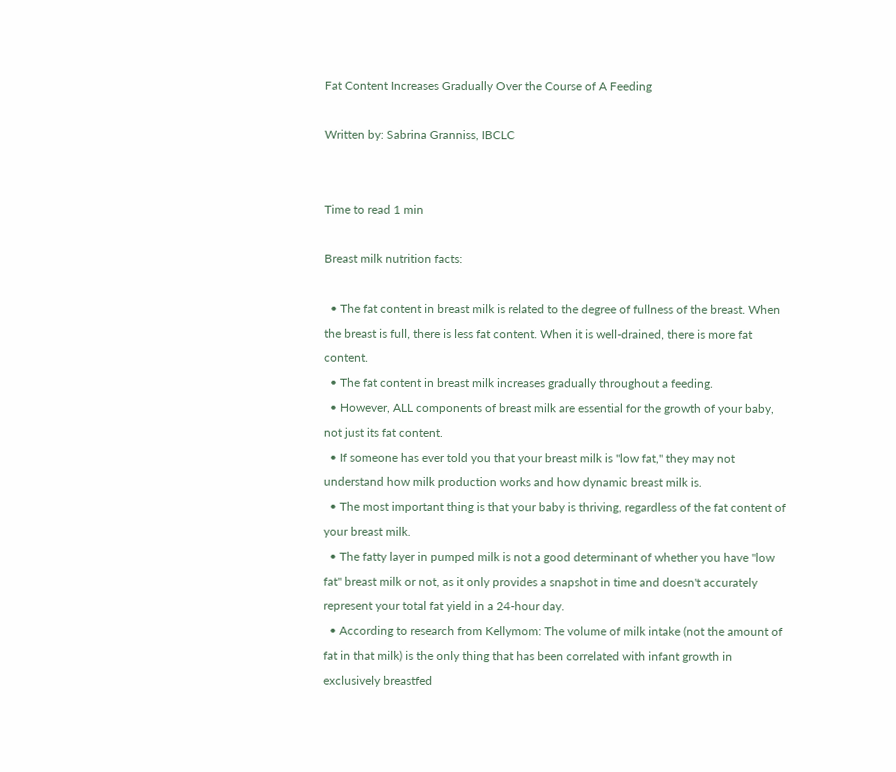Fat Content Increases Gradually Over the Course of A Feeding

Written by: Sabrina Granniss, IBCLC


Time to read 1 min

Breast milk nutrition facts:

  • The fat content in breast milk is related to the degree of fullness of the breast. When the breast is full, there is less fat content. When it is well-drained, there is more fat content.
  • The fat content in breast milk increases gradually throughout a feeding.
  • However, ALL components of breast milk are essential for the growth of your baby, not just its fat content.
  • If someone has ever told you that your breast milk is "low fat," they may not understand how milk production works and how dynamic breast milk is.
  • The most important thing is that your baby is thriving, regardless of the fat content of your breast milk.
  • The fatty layer in pumped milk is not a good determinant of whether you have "low fat" breast milk or not, as it only provides a snapshot in time and doesn't accurately represent your total fat yield in a 24-hour day.
  • According to research from Kellymom: The volume of milk intake (not the amount of fat in that milk) is the only thing that has been correlated with infant growth in exclusively breastfed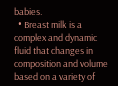babies.
  • Breast milk is a complex and dynamic fluid that changes in composition and volume based on a variety of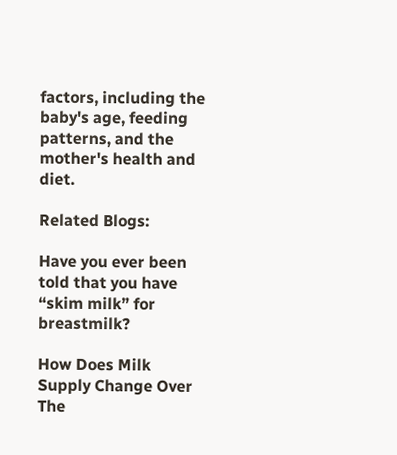factors, including the baby's age, feeding patterns, and the mother's health and diet.

Related Blogs:

Have you ever been told that you have “skim milk” for breastmilk?

How Does Milk Supply Change Over The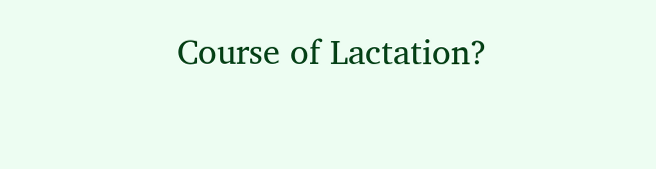Course of Lactation?